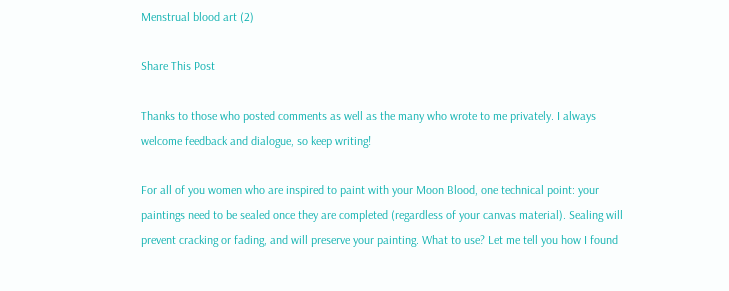Menstrual blood art (2)

Share This Post

Thanks to those who posted comments as well as the many who wrote to me privately. I always welcome feedback and dialogue, so keep writing!

For all of you women who are inspired to paint with your Moon Blood, one technical point: your paintings need to be sealed once they are completed (regardless of your canvas material). Sealing will prevent cracking or fading, and will preserve your painting. What to use? Let me tell you how I found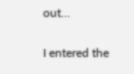out…

I entered the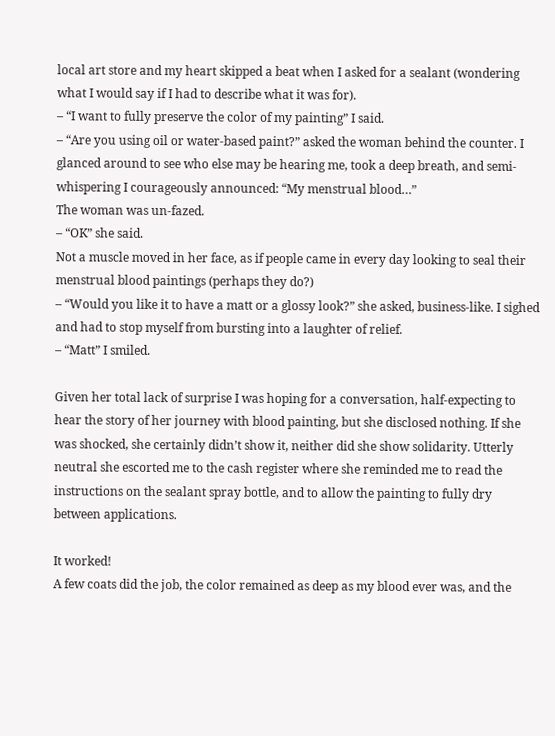local art store and my heart skipped a beat when I asked for a sealant (wondering what I would say if I had to describe what it was for).
– “I want to fully preserve the color of my painting” I said.
– “Are you using oil or water-based paint?” asked the woman behind the counter. I glanced around to see who else may be hearing me, took a deep breath, and semi-whispering I courageously announced: “My menstrual blood…”
The woman was un-fazed.
– “OK” she said.
Not a muscle moved in her face, as if people came in every day looking to seal their menstrual blood paintings (perhaps they do?)
– “Would you like it to have a matt or a glossy look?” she asked, business-like. I sighed and had to stop myself from bursting into a laughter of relief.
– “Matt” I smiled.

Given her total lack of surprise I was hoping for a conversation, half-expecting to hear the story of her journey with blood painting, but she disclosed nothing. If she was shocked, she certainly didn’t show it, neither did she show solidarity. Utterly neutral she escorted me to the cash register where she reminded me to read the instructions on the sealant spray bottle, and to allow the painting to fully dry between applications.

It worked!
A few coats did the job, the color remained as deep as my blood ever was, and the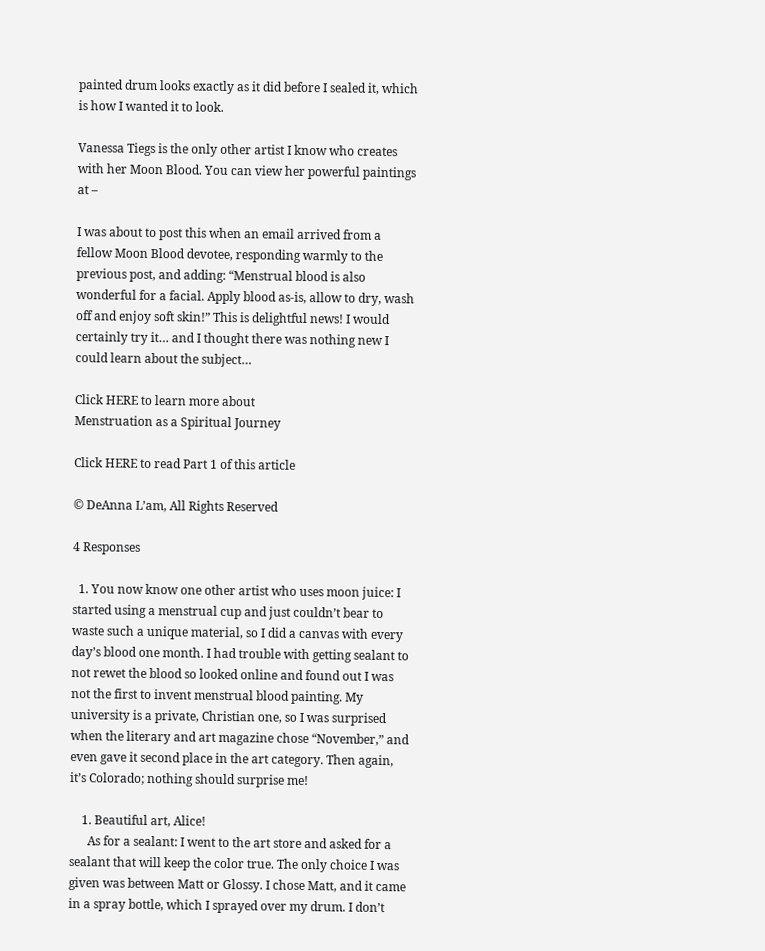painted drum looks exactly as it did before I sealed it, which is how I wanted it to look.

Vanessa Tiegs is the only other artist I know who creates with her Moon Blood. You can view her powerful paintings at –

I was about to post this when an email arrived from a fellow Moon Blood devotee, responding warmly to the previous post, and adding: “Menstrual blood is also wonderful for a facial. Apply blood as-is, allow to dry, wash off and enjoy soft skin!” This is delightful news! I would certainly try it… and I thought there was nothing new I could learn about the subject…

Click HERE to learn more about
Menstruation as a Spiritual Journey

Click HERE to read Part 1 of this article

© DeAnna L’am, All Rights Reserved

4 Responses

  1. You now know one other artist who uses moon juice: I started using a menstrual cup and just couldn’t bear to waste such a unique material, so I did a canvas with every day’s blood one month. I had trouble with getting sealant to not rewet the blood so looked online and found out I was not the first to invent menstrual blood painting. My university is a private, Christian one, so I was surprised when the literary and art magazine chose “November,” and even gave it second place in the art category. Then again, it’s Colorado; nothing should surprise me!

    1. Beautiful art, Alice!
      As for a sealant: I went to the art store and asked for a sealant that will keep the color true. The only choice I was given was between Matt or Glossy. I chose Matt, and it came in a spray bottle, which I sprayed over my drum. I don’t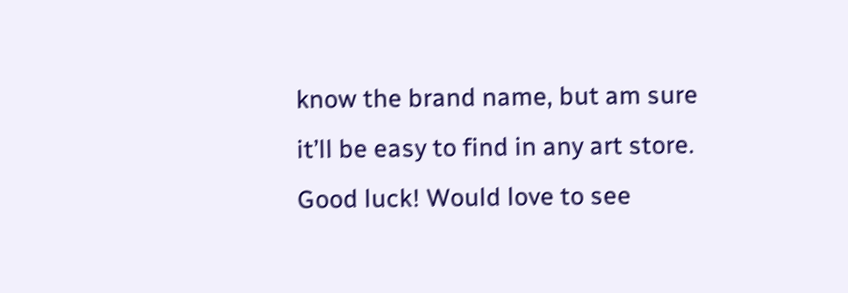know the brand name, but am sure it’ll be easy to find in any art store. Good luck! Would love to see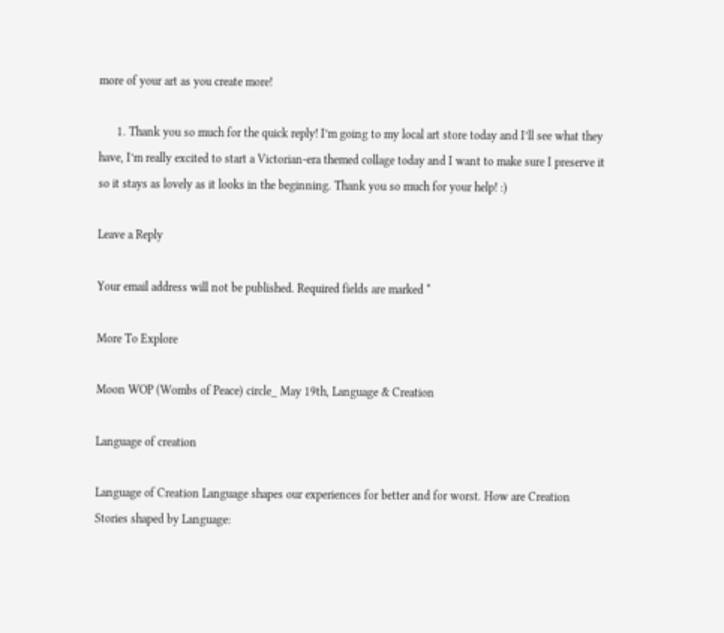more of your art as you create more!

      1. Thank you so much for the quick reply! I’m going to my local art store today and I’ll see what they have, I’m really excited to start a Victorian-era themed collage today and I want to make sure I preserve it so it stays as lovely as it looks in the beginning. Thank you so much for your help! :)

Leave a Reply

Your email address will not be published. Required fields are marked *

More To Explore

Moon WOP (Wombs of Peace) circle_ May 19th, Language & Creation

Language of creation

Language of Creation Language shapes our experiences for better and for worst. How are Creation Stories shaped by Language: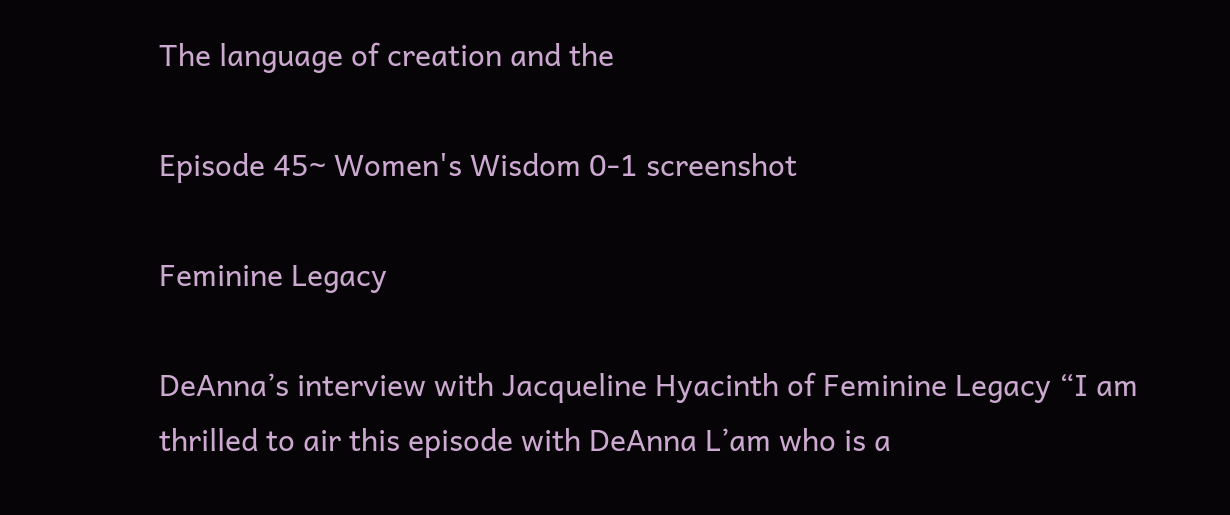The language of creation and the

Episode 45~ Women's Wisdom 0-1 screenshot

Feminine Legacy

DeAnna’s interview with Jacqueline Hyacinth of Feminine Legacy “I am thrilled to air this episode with DeAnna L’am who is a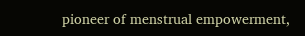pioneer of menstrual empowerment,